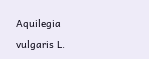Aquilegia vulgaris L.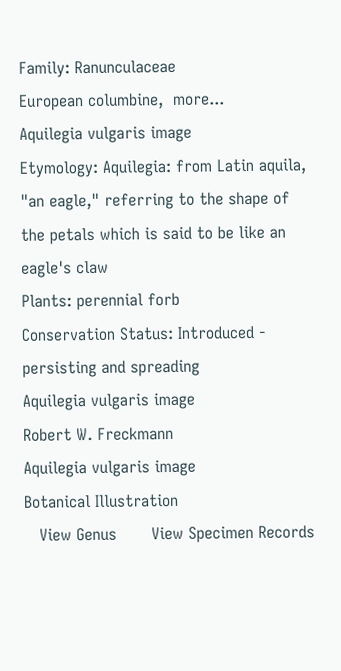Family: Ranunculaceae
European columbine,  more...
Aquilegia vulgaris image
Etymology: Aquilegia: from Latin aquila, "an eagle," referring to the shape of the petals which is said to be like an eagle's claw
Plants: perennial forb
Conservation Status: Introduced - persisting and spreading
Aquilegia vulgaris image
Robert W. Freckmann
Aquilegia vulgaris image
Botanical Illustration
   View Genus       View Specimen Records